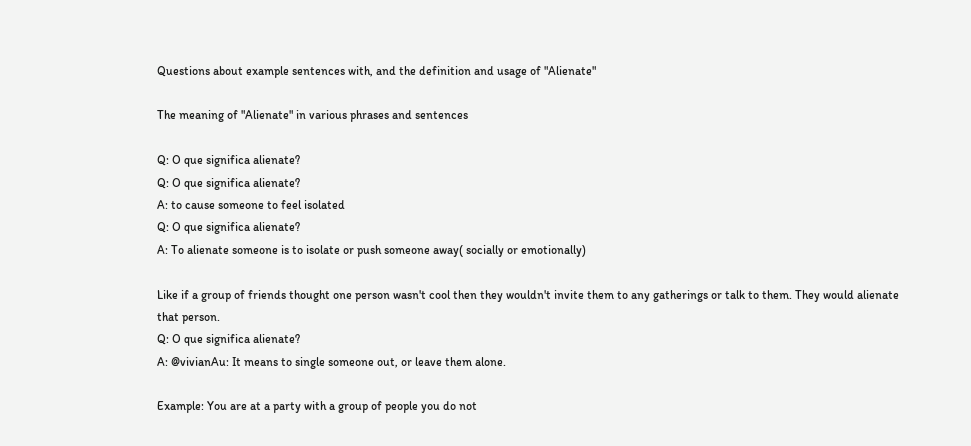Questions about example sentences with, and the definition and usage of "Alienate"

The meaning of "Alienate" in various phrases and sentences

Q: O que significa alienate?
Q: O que significa alienate?
A: to cause someone to feel isolated
Q: O que significa alienate?
A: To alienate someone is to isolate or push someone away( socially or emotionally)

Like if a group of friends thought one person wasn't cool then they wouldn't invite them to any gatherings or talk to them. They would alienate that person.
Q: O que significa alienate?
A: @vivianAu: It means to single someone out, or leave them alone.

Example: You are at a party with a group of people you do not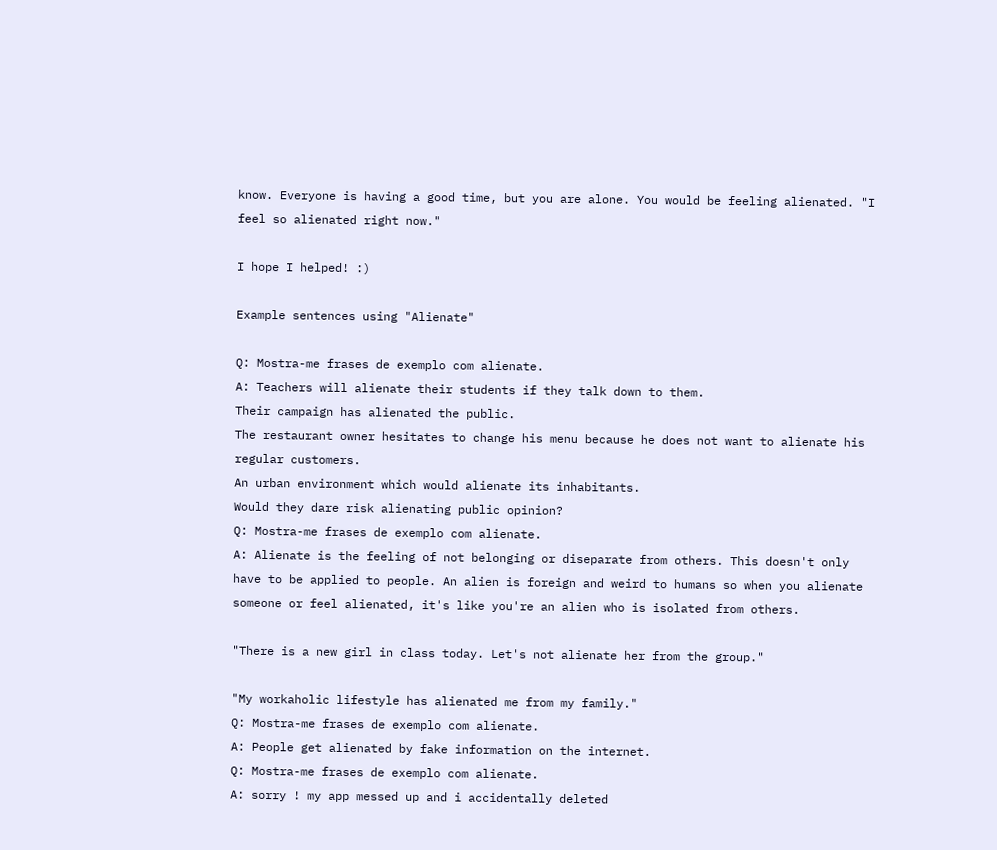know. Everyone is having a good time, but you are alone. You would be feeling alienated. "I feel so alienated right now."

I hope I helped! :)

Example sentences using "Alienate"

Q: Mostra-me frases de exemplo com alienate.
A: Teachers will alienate their students if they talk down to them.
Their campaign has alienated the public.
The restaurant owner hesitates to change his menu because he does not want to alienate his regular customers.
An urban environment which would alienate its inhabitants.
Would they dare risk alienating public opinion?
Q: Mostra-me frases de exemplo com alienate.
A: Alienate is the feeling of not belonging or diseparate from others. This doesn't only have to be applied to people. An alien is foreign and weird to humans so when you alienate someone or feel alienated, it's like you're an alien who is isolated from others.

"There is a new girl in class today. Let's not alienate her from the group."

"My workaholic lifestyle has alienated me from my family."
Q: Mostra-me frases de exemplo com alienate.
A: People get alienated by fake information on the internet.
Q: Mostra-me frases de exemplo com alienate.
A: sorry ! my app messed up and i accidentally deleted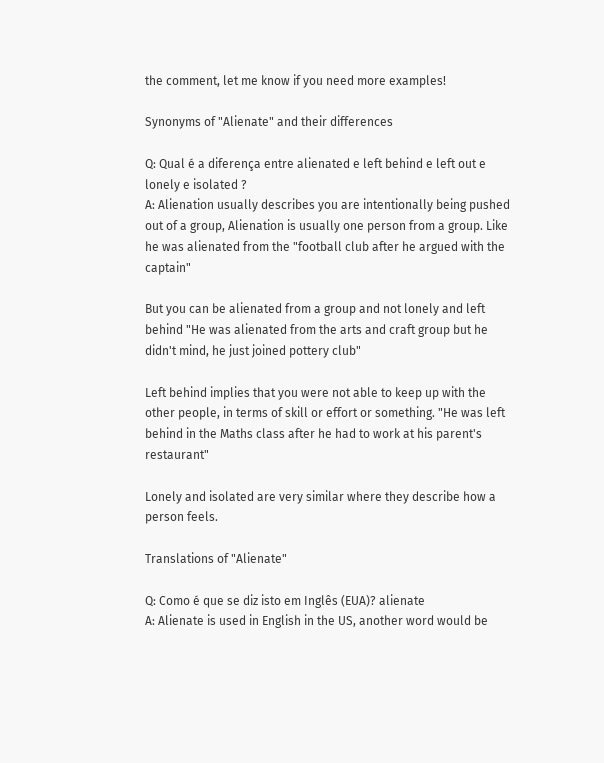the comment, let me know if you need more examples!

Synonyms of "Alienate" and their differences

Q: Qual é a diferença entre alienated e left behind e left out e lonely e isolated ?
A: Alienation usually describes you are intentionally being pushed out of a group, Alienation is usually one person from a group. Like he was alienated from the "football club after he argued with the captain"

But you can be alienated from a group and not lonely and left behind "He was alienated from the arts and craft group but he didn't mind, he just joined pottery club"

Left behind implies that you were not able to keep up with the other people, in terms of skill or effort or something. "He was left behind in the Maths class after he had to work at his parent's restaurant"

Lonely and isolated are very similar where they describe how a person feels.

Translations of "Alienate"

Q: Como é que se diz isto em Inglês (EUA)? alienate
A: Alienate is used in English in the US, another word would be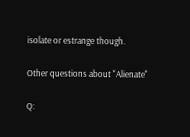isolate or estrange though.

Other questions about "Alienate"

Q: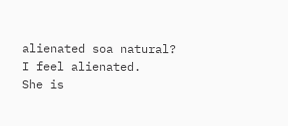alienated soa natural?
I feel alienated.
She is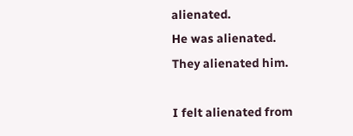alienated.
He was alienated.
They alienated him.

I felt alienated from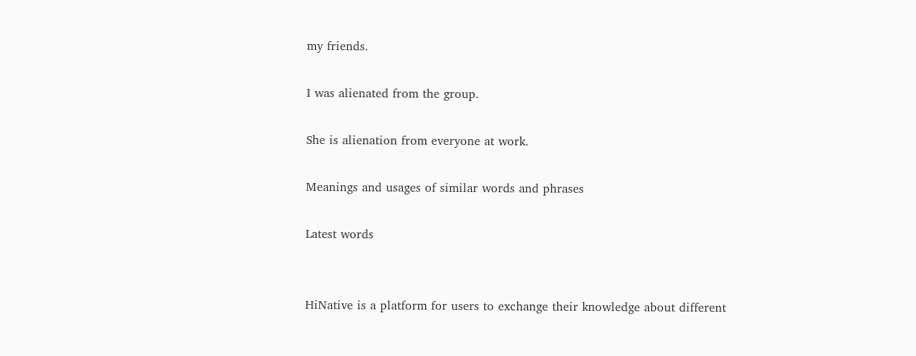my friends.

I was alienated from the group.

She is alienation from everyone at work.

Meanings and usages of similar words and phrases

Latest words


HiNative is a platform for users to exchange their knowledge about different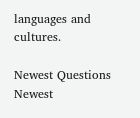languages and cultures.

Newest Questions
Newest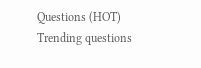Questions (HOT)
Trending questions